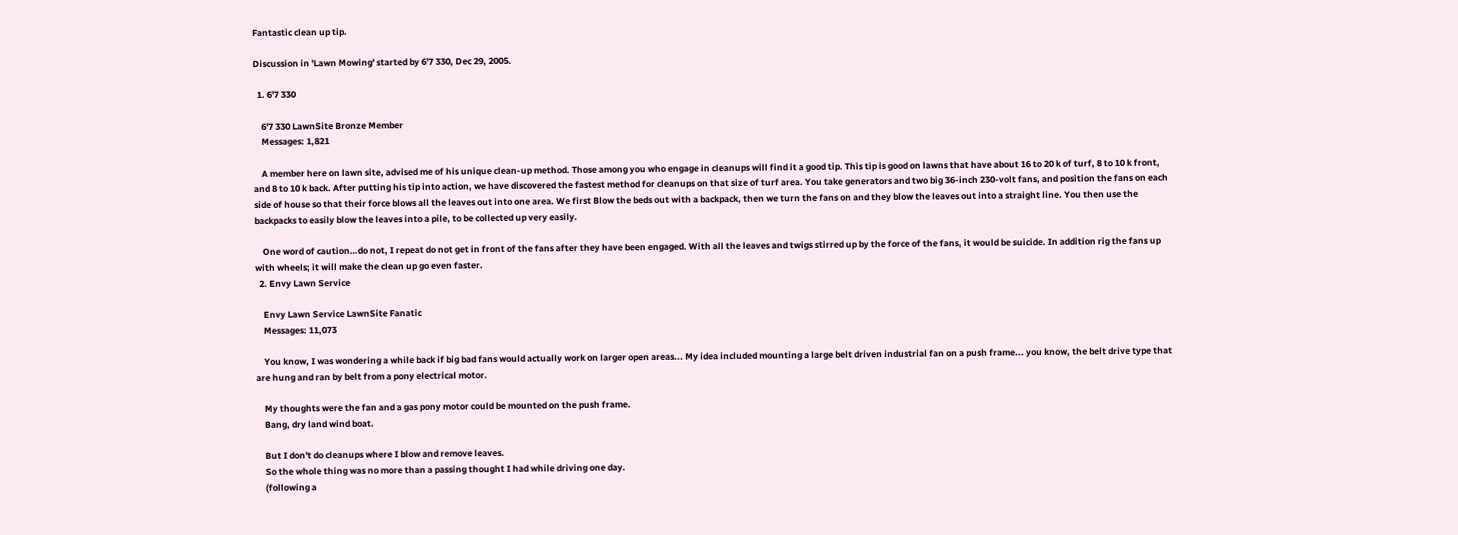Fantastic clean up tip.

Discussion in 'Lawn Mowing' started by 6'7 330, Dec 29, 2005.

  1. 6'7 330

    6'7 330 LawnSite Bronze Member
    Messages: 1,821

    A member here on lawn site, advised me of his unique clean-up method. Those among you who engage in cleanups will find it a good tip. This tip is good on lawns that have about 16 to 20 k of turf, 8 to 10 k front, and 8 to 10 k back. After putting his tip into action, we have discovered the fastest method for cleanups on that size of turf area. You take generators and two big 36-inch 230-volt fans, and position the fans on each side of house so that their force blows all the leaves out into one area. We first Blow the beds out with a backpack, then we turn the fans on and they blow the leaves out into a straight line. You then use the backpacks to easily blow the leaves into a pile, to be collected up very easily.

    One word of caution…do not, I repeat do not get in front of the fans after they have been engaged. With all the leaves and twigs stirred up by the force of the fans, it would be suicide. In addition rig the fans up with wheels; it will make the clean up go even faster.
  2. Envy Lawn Service

    Envy Lawn Service LawnSite Fanatic
    Messages: 11,073

    You know, I was wondering a while back if big bad fans would actually work on larger open areas... My idea included mounting a large belt driven industrial fan on a push frame... you know, the belt drive type that are hung and ran by belt from a pony electrical motor.

    My thoughts were the fan and a gas pony motor could be mounted on the push frame.
    Bang, dry land wind boat.

    But I don't do cleanups where I blow and remove leaves.
    So the whole thing was no more than a passing thought I had while driving one day.
    (following a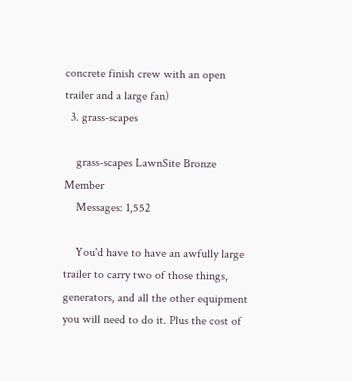concrete finish crew with an open trailer and a large fan)
  3. grass-scapes

    grass-scapes LawnSite Bronze Member
    Messages: 1,552

    You'd have to have an awfully large trailer to carry two of those things, generators, and all the other equipment you will need to do it. Plus the cost of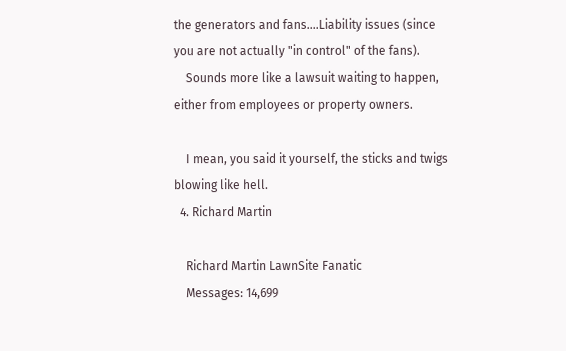the generators and fans....Liability issues (since you are not actually "in control" of the fans).
    Sounds more like a lawsuit waiting to happen, either from employees or property owners.

    I mean, you said it yourself, the sticks and twigs blowing like hell.
  4. Richard Martin

    Richard Martin LawnSite Fanatic
    Messages: 14,699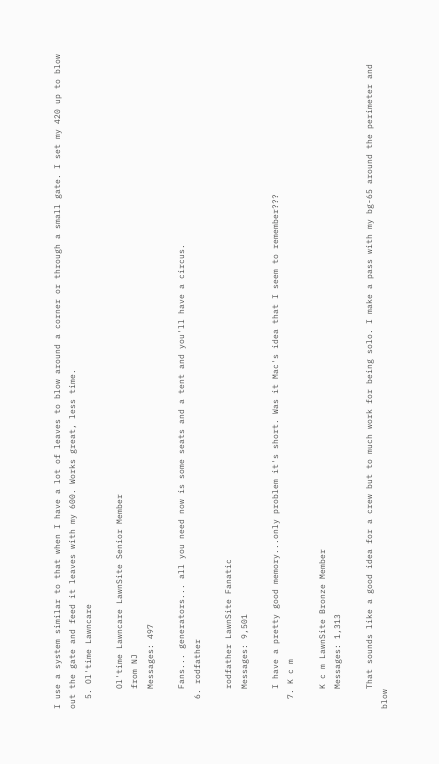I use a system similar to that when I have a lot of leaves to blow around a corner or through a small gate. I set my 420 up to blow out the gate and feed it leaves with my 600. Works great, less time.
  5. Ol'time Lawncare

    Ol'time Lawncare LawnSite Senior Member
    from NJ
    Messages: 497

    Fans... generators... all you need now is some seats and a tent and you'll have a circus.
  6. rodfather

    rodfather LawnSite Fanatic
    Messages: 9,501

    I have a pretty good memory...only problem it's short. Was it Mac's idea that I seem to remember???
  7. K c m

    K c m LawnSite Bronze Member
    Messages: 1,313

    That sounds like a good idea for a crew but to much work for being solo. I make a pass with my bg-65 around the perimeter and blow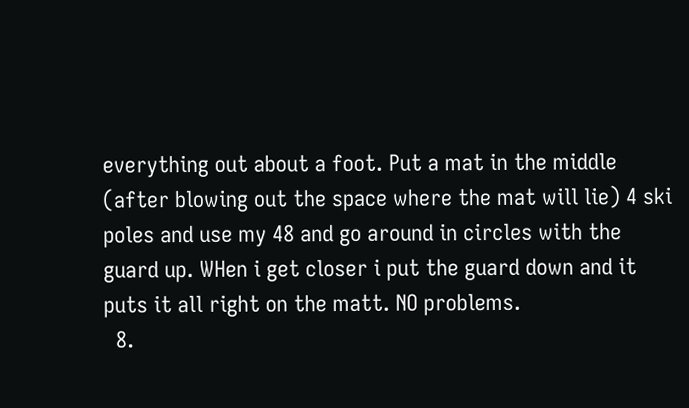everything out about a foot. Put a mat in the middle (after blowing out the space where the mat will lie) 4 ski poles and use my 48 and go around in circles with the guard up. WHen i get closer i put the guard down and it puts it all right on the matt. NO problems.
  8.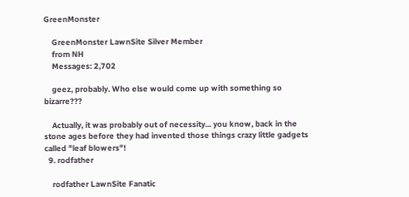GreenMonster

    GreenMonster LawnSite Silver Member
    from NH
    Messages: 2,702

    geez, probably. Who else would come up with something so bizarre???

    Actually, it was probably out of necessity... you know, back in the stone ages before they had invented those things crazy little gadgets called "leaf blowers"!
  9. rodfather

    rodfather LawnSite Fanatic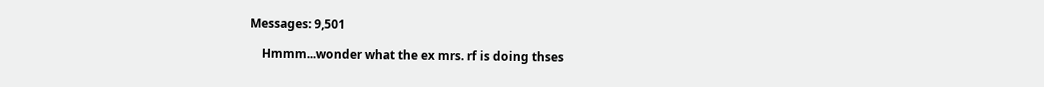Messages: 9,501

    Hmmm...wonder what the ex mrs. rf is doing thses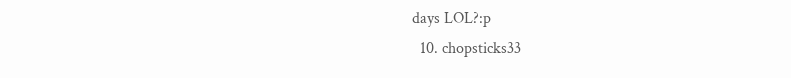days LOL?:p
  10. chopsticks33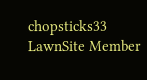chopsticks33 LawnSite Member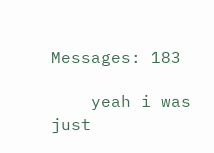Messages: 183

    yeah i was just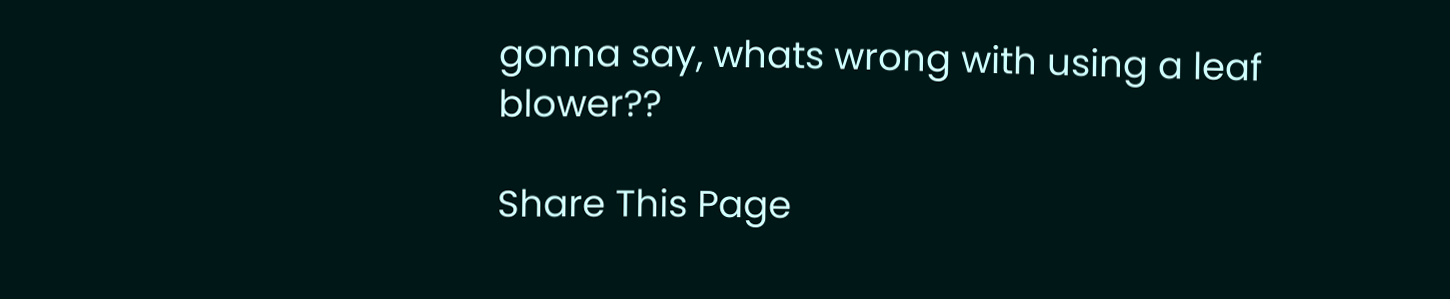gonna say, whats wrong with using a leaf blower??

Share This Page